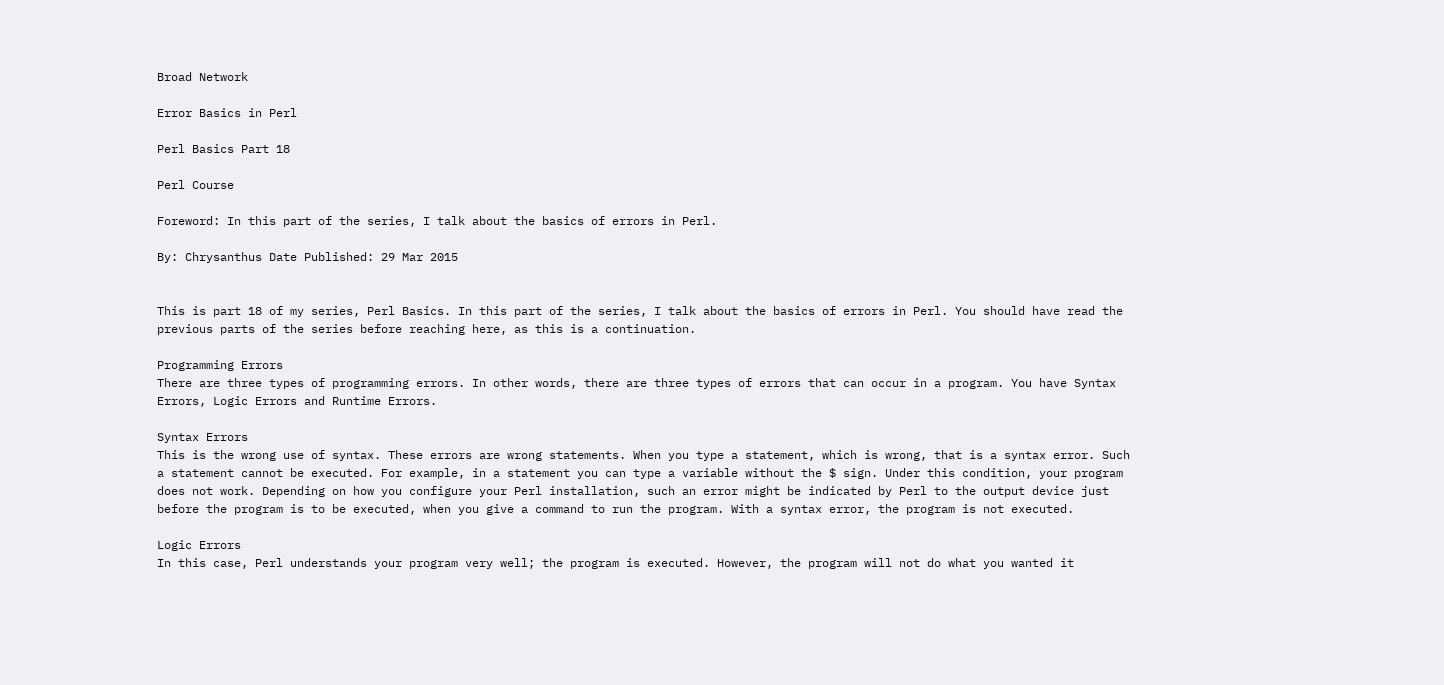Broad Network

Error Basics in Perl

Perl Basics Part 18

Perl Course

Foreword: In this part of the series, I talk about the basics of errors in Perl.

By: Chrysanthus Date Published: 29 Mar 2015


This is part 18 of my series, Perl Basics. In this part of the series, I talk about the basics of errors in Perl. You should have read the previous parts of the series before reaching here, as this is a continuation.

Programming Errors
There are three types of programming errors. In other words, there are three types of errors that can occur in a program. You have Syntax Errors, Logic Errors and Runtime Errors.

Syntax Errors
This is the wrong use of syntax. These errors are wrong statements. When you type a statement, which is wrong, that is a syntax error. Such a statement cannot be executed. For example, in a statement you can type a variable without the $ sign. Under this condition, your program does not work. Depending on how you configure your Perl installation, such an error might be indicated by Perl to the output device just before the program is to be executed, when you give a command to run the program. With a syntax error, the program is not executed.

Logic Errors
In this case, Perl understands your program very well; the program is executed. However, the program will not do what you wanted it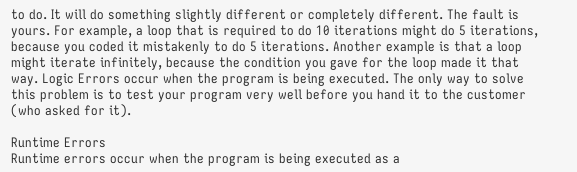to do. It will do something slightly different or completely different. The fault is yours. For example, a loop that is required to do 10 iterations might do 5 iterations, because you coded it mistakenly to do 5 iterations. Another example is that a loop might iterate infinitely, because the condition you gave for the loop made it that way. Logic Errors occur when the program is being executed. The only way to solve this problem is to test your program very well before you hand it to the customer (who asked for it).

Runtime Errors
Runtime errors occur when the program is being executed as a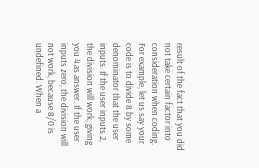result of the fact that you did not take certain factor into consideration when coding. For example, let us say your code is to divide 8 by some denominator that the user inputs. If the user inputs 2, the division will work, giving you 4 as answer. If the user inputs zero, the division will not work, because 8/0 is undefined. When a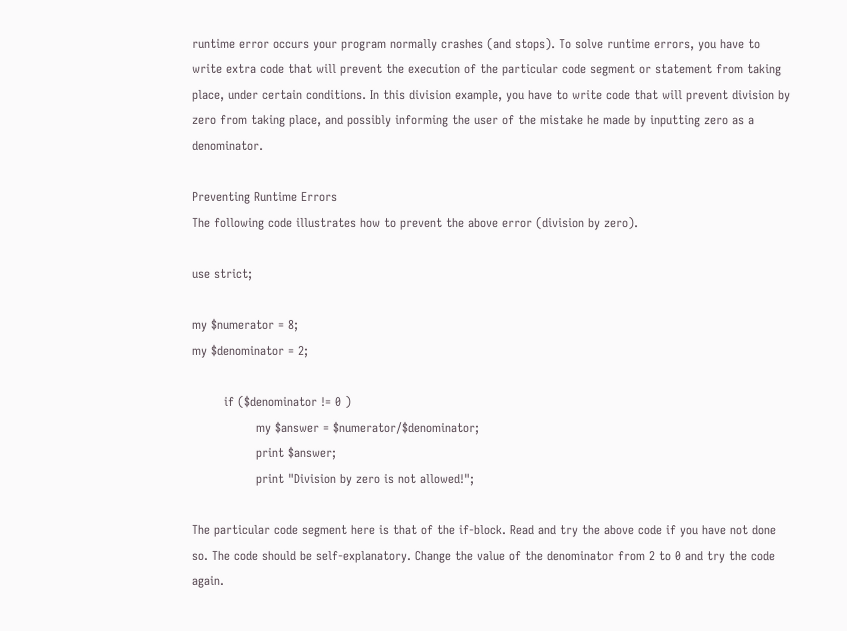runtime error occurs your program normally crashes (and stops). To solve runtime errors, you have to write extra code that will prevent the execution of the particular code segment or statement from taking place, under certain conditions. In this division example, you have to write code that will prevent division by zero from taking place, and possibly informing the user of the mistake he made by inputting zero as a denominator.

Preventing Runtime Errors
The following code illustrates how to prevent the above error (division by zero).

use strict;

my $numerator = 8;
my $denominator = 2;

        if ($denominator != 0 )
                my $answer = $numerator/$denominator;
                print $answer;
                print "Division by zero is not allowed!";

The particular code segment here is that of the if-block. Read and try the above code if you have not done so. The code should be self-explanatory. Change the value of the denominator from 2 to 0 and try the code again.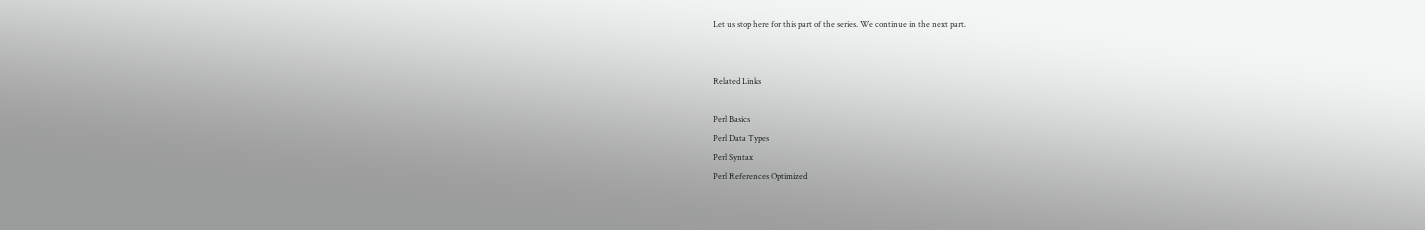Let us stop here for this part of the series. We continue in the next part.


Related Links

Perl Basics
Perl Data Types
Perl Syntax
Perl References Optimized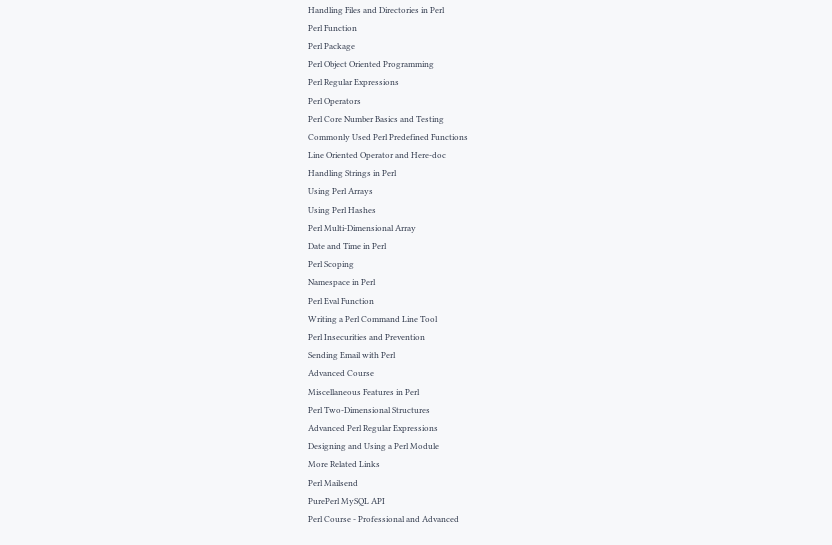Handling Files and Directories in Perl
Perl Function
Perl Package
Perl Object Oriented Programming
Perl Regular Expressions
Perl Operators
Perl Core Number Basics and Testing
Commonly Used Perl Predefined Functions
Line Oriented Operator and Here-doc
Handling Strings in Perl
Using Perl Arrays
Using Perl Hashes
Perl Multi-Dimensional Array
Date and Time in Perl
Perl Scoping
Namespace in Perl
Perl Eval Function
Writing a Perl Command Line Tool
Perl Insecurities and Prevention
Sending Email with Perl
Advanced Course
Miscellaneous Features in Perl
Perl Two-Dimensional Structures
Advanced Perl Regular Expressions
Designing and Using a Perl Module
More Related Links
Perl Mailsend
PurePerl MySQL API
Perl Course - Professional and Advanced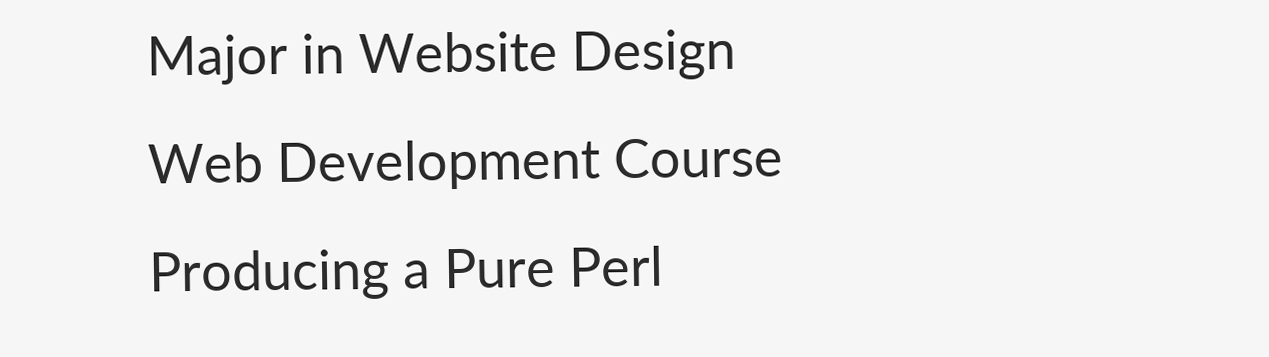Major in Website Design
Web Development Course
Producing a Pure Perl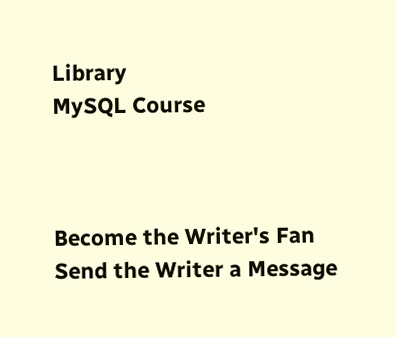Library
MySQL Course



Become the Writer's Fan
Send the Writer a Message